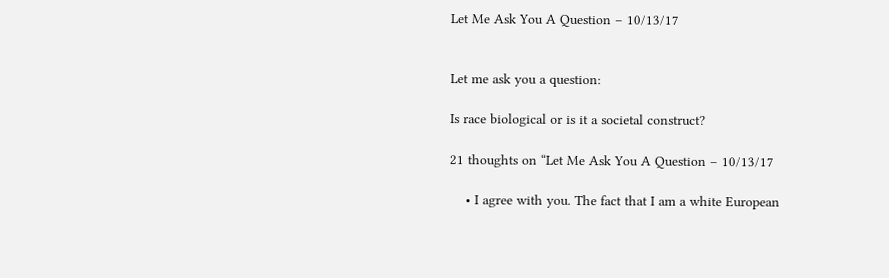Let Me Ask You A Question – 10/13/17


Let me ask you a question:

Is race biological or is it a societal construct?

21 thoughts on “Let Me Ask You A Question – 10/13/17

    • I agree with you. The fact that I am a white European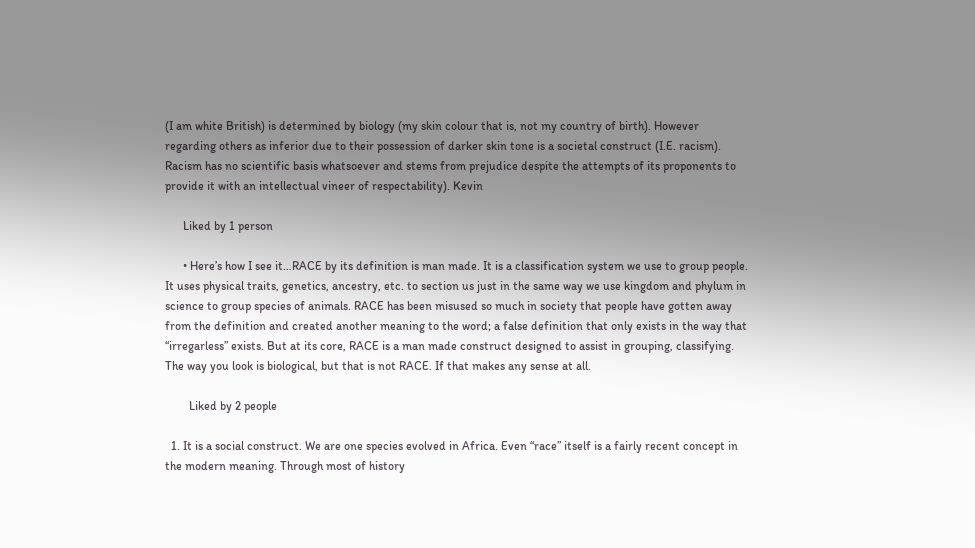(I am white British) is determined by biology (my skin colour that is, not my country of birth). However regarding others as inferior due to their possession of darker skin tone is a societal construct (I.E. racism). Racism has no scientific basis whatsoever and stems from prejudice despite the attempts of its proponents to provide it with an intellectual vineer of respectability). Kevin

      Liked by 1 person

      • Here’s how I see it…RACE by its definition is man made. It is a classification system we use to group people. It uses physical traits, genetics, ancestry, etc. to section us just in the same way we use kingdom and phylum in science to group species of animals. RACE has been misused so much in society that people have gotten away from the definition and created another meaning to the word; a false definition that only exists in the way that “irregarless” exists. But at its core, RACE is a man made construct designed to assist in grouping, classifying. The way you look is biological, but that is not RACE. If that makes any sense at all.

        Liked by 2 people

  1. It is a social construct. We are one species evolved in Africa. Even “race” itself is a fairly recent concept in the modern meaning. Through most of history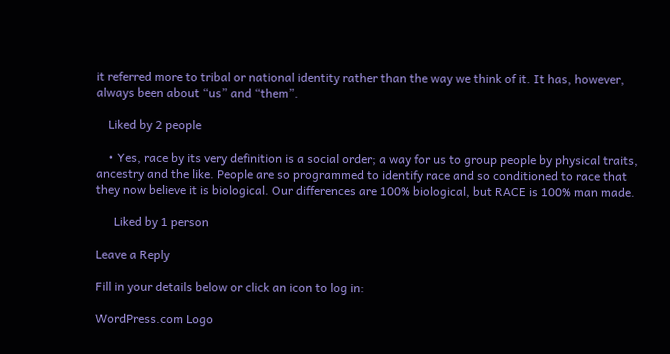it referred more to tribal or national identity rather than the way we think of it. It has, however, always been about “us” and “them”.

    Liked by 2 people

    • Yes, race by its very definition is a social order; a way for us to group people by physical traits, ancestry and the like. People are so programmed to identify race and so conditioned to race that they now believe it is biological. Our differences are 100% biological, but RACE is 100% man made.

      Liked by 1 person

Leave a Reply

Fill in your details below or click an icon to log in:

WordPress.com Logo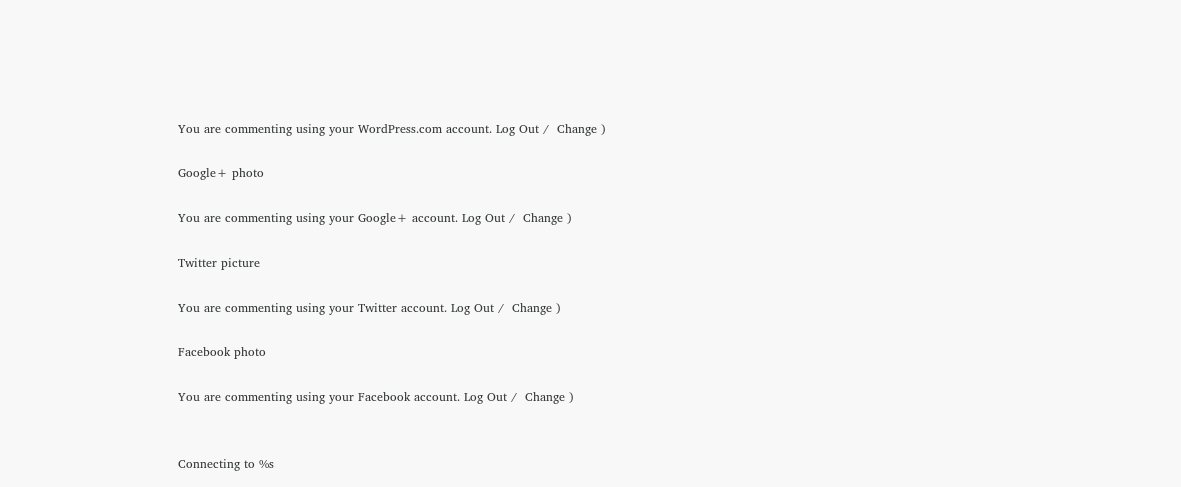You are commenting using your WordPress.com account. Log Out /  Change )

Google+ photo

You are commenting using your Google+ account. Log Out /  Change )

Twitter picture

You are commenting using your Twitter account. Log Out /  Change )

Facebook photo

You are commenting using your Facebook account. Log Out /  Change )


Connecting to %s